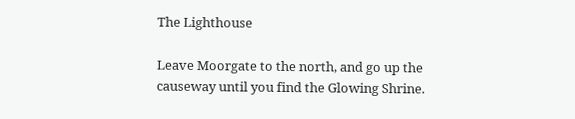The Lighthouse

Leave Moorgate to the north, and go up the causeway until you find the Glowing Shrine.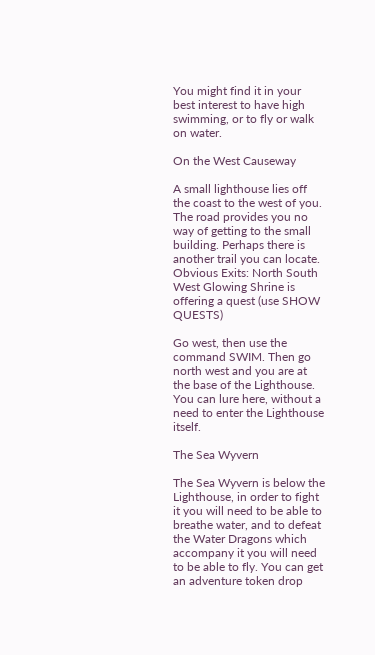You might find it in your best interest to have high swimming, or to fly or walk on water.

On the West Causeway

A small lighthouse lies off the coast to the west of you. The road provides you no way of getting to the small building. Perhaps there is another trail you can locate. Obvious Exits: North South West Glowing Shrine is offering a quest (use SHOW QUESTS)

Go west, then use the command SWIM. Then go north west and you are at the base of the Lighthouse. You can lure here, without a need to enter the Lighthouse itself.

The Sea Wyvern

The Sea Wyvern is below the Lighthouse, in order to fight it you will need to be able to breathe water, and to defeat the Water Dragons which accompany it you will need to be able to fly. You can get an adventure token drop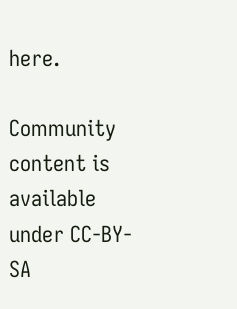here.

Community content is available under CC-BY-SA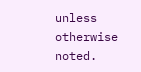unless otherwise noted.